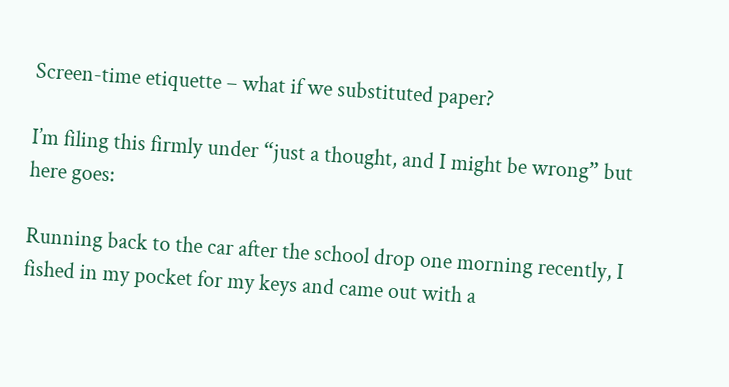Screen-time etiquette – what if we substituted paper?

I’m filing this firmly under “just a thought, and I might be wrong” but here goes:

Running back to the car after the school drop one morning recently, I fished in my pocket for my keys and came out with a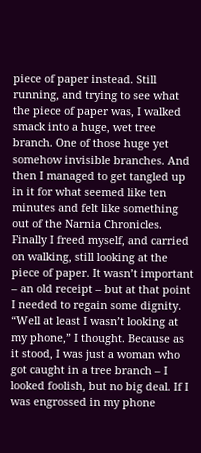piece of paper instead. Still running, and trying to see what the piece of paper was, I walked smack into a huge, wet tree branch. One of those huge yet somehow invisible branches. And then I managed to get tangled up in it for what seemed like ten minutes and felt like something out of the Narnia Chronicles. Finally I freed myself, and carried on walking, still looking at the piece of paper. It wasn’t important – an old receipt – but at that point I needed to regain some dignity. “Well at least I wasn’t looking at my phone,” I thought. Because as it stood, I was just a woman who got caught in a tree branch – I looked foolish, but no big deal. If I was engrossed in my phone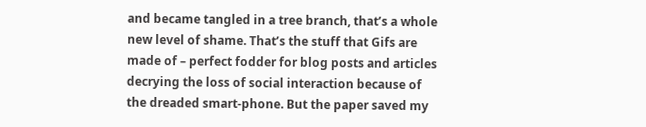and became tangled in a tree branch, that’s a whole new level of shame. That’s the stuff that Gifs are made of – perfect fodder for blog posts and articles decrying the loss of social interaction because of the dreaded smart-phone. But the paper saved my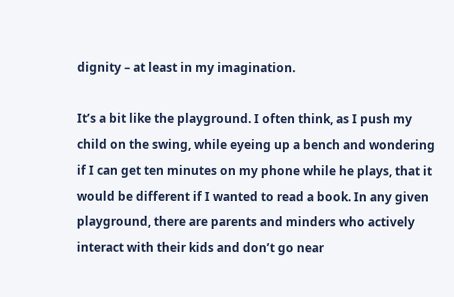dignity – at least in my imagination.

It’s a bit like the playground. I often think, as I push my child on the swing, while eyeing up a bench and wondering if I can get ten minutes on my phone while he plays, that it would be different if I wanted to read a book. In any given playground, there are parents and minders who actively interact with their kids and don’t go near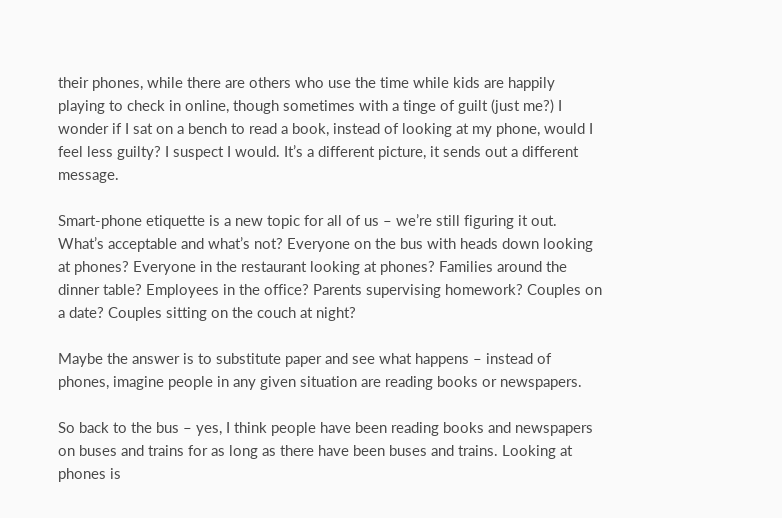their phones, while there are others who use the time while kids are happily playing to check in online, though sometimes with a tinge of guilt (just me?) I wonder if I sat on a bench to read a book, instead of looking at my phone, would I feel less guilty? I suspect I would. It’s a different picture, it sends out a different message.

Smart-phone etiquette is a new topic for all of us – we’re still figuring it out. What’s acceptable and what’s not? Everyone on the bus with heads down looking at phones? Everyone in the restaurant looking at phones? Families around the dinner table? Employees in the office? Parents supervising homework? Couples on a date? Couples sitting on the couch at night?

Maybe the answer is to substitute paper and see what happens – instead of phones, imagine people in any given situation are reading books or newspapers.

So back to the bus – yes, I think people have been reading books and newspapers on buses and trains for as long as there have been buses and trains. Looking at phones is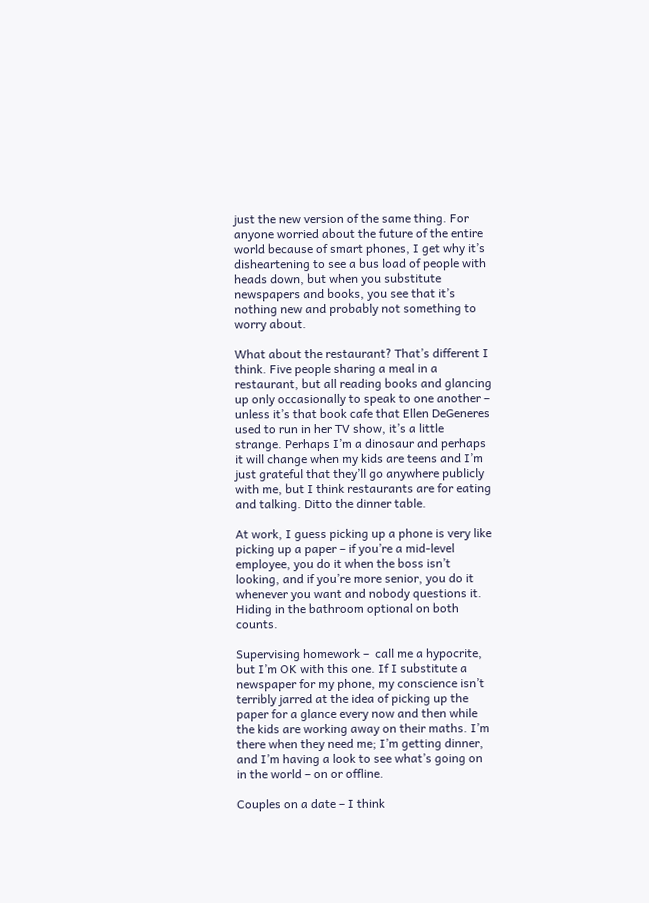just the new version of the same thing. For anyone worried about the future of the entire world because of smart phones, I get why it’s disheartening to see a bus load of people with heads down, but when you substitute newspapers and books, you see that it’s nothing new and probably not something to worry about.

What about the restaurant? That’s different I think. Five people sharing a meal in a restaurant, but all reading books and glancing up only occasionally to speak to one another – unless it’s that book cafe that Ellen DeGeneres used to run in her TV show, it’s a little strange. Perhaps I’m a dinosaur and perhaps it will change when my kids are teens and I’m just grateful that they’ll go anywhere publicly with me, but I think restaurants are for eating and talking. Ditto the dinner table.

At work, I guess picking up a phone is very like picking up a paper – if you’re a mid-level employee, you do it when the boss isn’t looking, and if you’re more senior, you do it whenever you want and nobody questions it. Hiding in the bathroom optional on both counts.

Supervising homework –  call me a hypocrite, but I’m OK with this one. If I substitute a newspaper for my phone, my conscience isn’t terribly jarred at the idea of picking up the paper for a glance every now and then while the kids are working away on their maths. I’m there when they need me; I’m getting dinner, and I’m having a look to see what’s going on in the world – on or offline.

Couples on a date – I think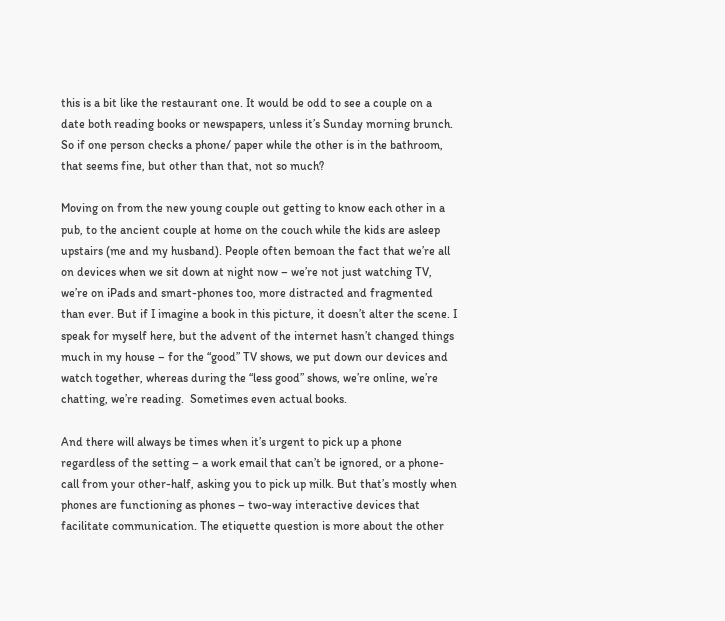this is a bit like the restaurant one. It would be odd to see a couple on a date both reading books or newspapers, unless it’s Sunday morning brunch. So if one person checks a phone/ paper while the other is in the bathroom, that seems fine, but other than that, not so much?

Moving on from the new young couple out getting to know each other in a pub, to the ancient couple at home on the couch while the kids are asleep upstairs (me and my husband). People often bemoan the fact that we’re all on devices when we sit down at night now – we’re not just watching TV, we’re on iPads and smart-phones too, more distracted and fragmented than ever. But if I imagine a book in this picture, it doesn’t alter the scene. I speak for myself here, but the advent of the internet hasn’t changed things much in my house – for the “good” TV shows, we put down our devices and watch together, whereas during the “less good” shows, we’re online, we’re chatting, we’re reading.  Sometimes even actual books.

And there will always be times when it’s urgent to pick up a phone regardless of the setting – a work email that can’t be ignored, or a phone-call from your other-half, asking you to pick up milk. But that’s mostly when phones are functioning as phones – two-way interactive devices that facilitate communication. The etiquette question is more about the other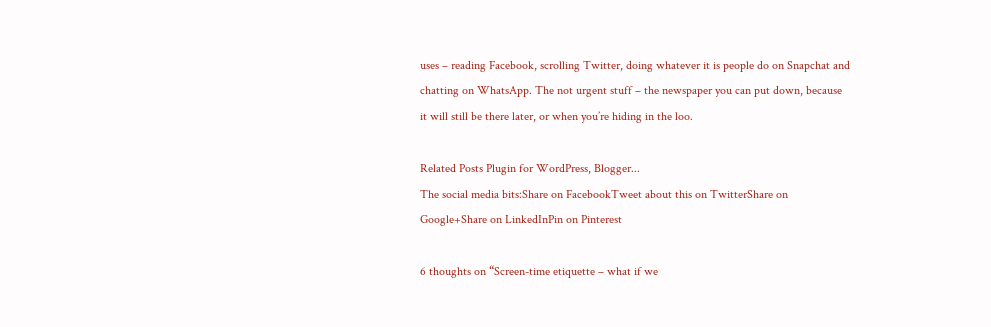uses – reading Facebook, scrolling Twitter, doing whatever it is people do on Snapchat and chatting on WhatsApp. The not urgent stuff – the newspaper you can put down, because it will still be there later, or when you’re hiding in the loo.

Related Posts Plugin for WordPress, Blogger...
The social media bits:Share on FacebookTweet about this on TwitterShare on Google+Share on LinkedInPin on Pinterest

6 thoughts on “Screen-time etiquette – what if we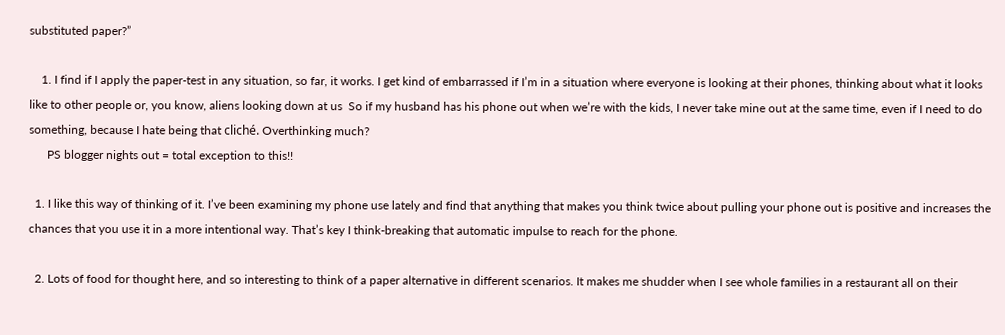substituted paper?”

    1. I find if I apply the paper-test in any situation, so far, it works. I get kind of embarrassed if I’m in a situation where everyone is looking at their phones, thinking about what it looks like to other people or, you know, aliens looking down at us  So if my husband has his phone out when we’re with the kids, I never take mine out at the same time, even if I need to do something, because I hate being that cliché. Overthinking much?
      PS blogger nights out = total exception to this!!

  1. I like this way of thinking of it. I’ve been examining my phone use lately and find that anything that makes you think twice about pulling your phone out is positive and increases the chances that you use it in a more intentional way. That’s key I think-breaking that automatic impulse to reach for the phone.

  2. Lots of food for thought here, and so interesting to think of a paper alternative in different scenarios. It makes me shudder when I see whole families in a restaurant all on their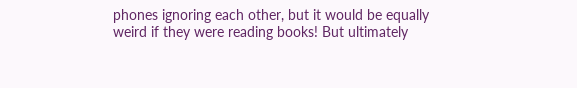phones ignoring each other, but it would be equally weird if they were reading books! But ultimately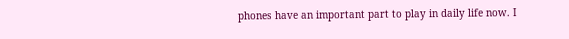phones have an important part to play in daily life now. I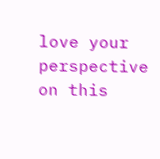love your perspective on this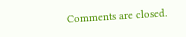Comments are closed.